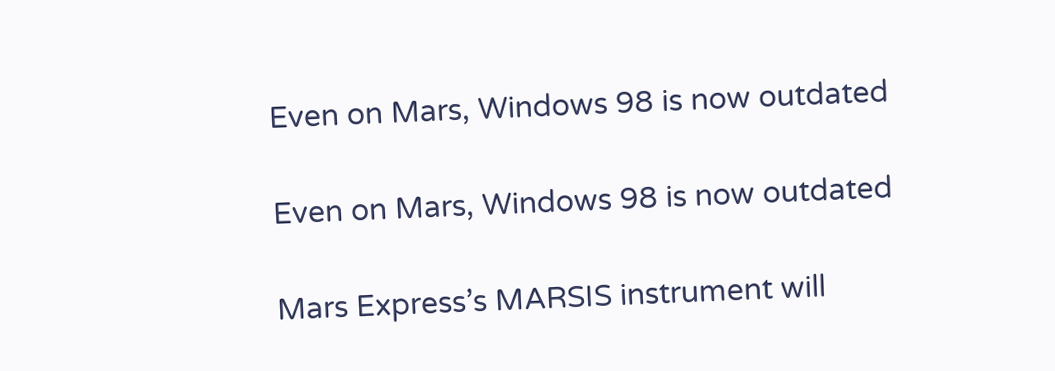Even on Mars, Windows 98 is now outdated

Even on Mars, Windows 98 is now outdated

Mars Express’s MARSIS instrument will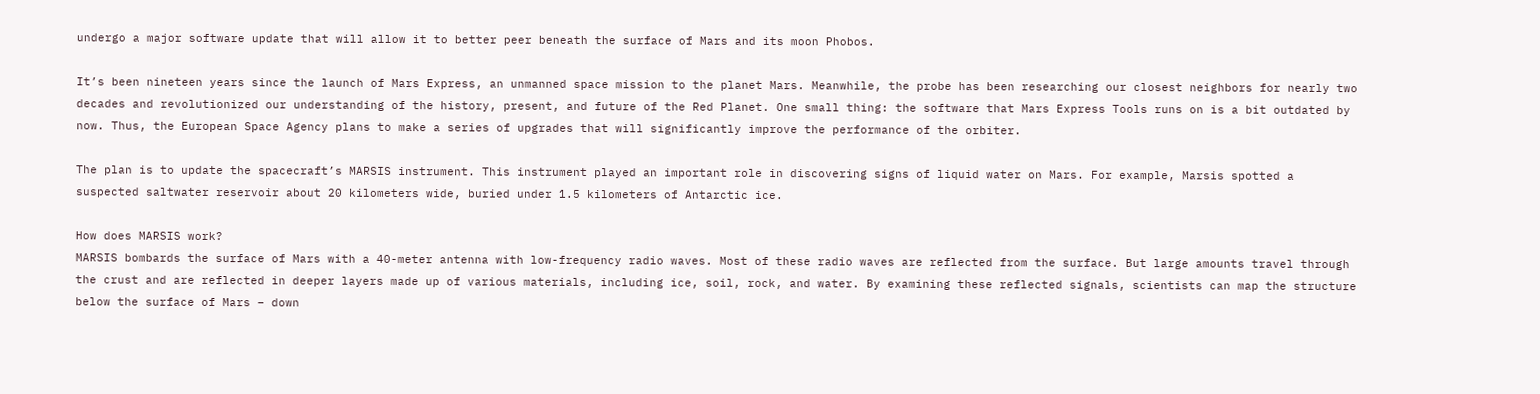undergo a major software update that will allow it to better peer beneath the surface of Mars and its moon Phobos.

It’s been nineteen years since the launch of Mars Express, an unmanned space mission to the planet Mars. Meanwhile, the probe has been researching our closest neighbors for nearly two decades and revolutionized our understanding of the history, present, and future of the Red Planet. One small thing: the software that Mars Express Tools runs on is a bit outdated by now. Thus, the European Space Agency plans to make a series of upgrades that will significantly improve the performance of the orbiter.

The plan is to update the spacecraft’s MARSIS instrument. This instrument played an important role in discovering signs of liquid water on Mars. For example, Marsis spotted a suspected saltwater reservoir about 20 kilometers wide, buried under 1.5 kilometers of Antarctic ice.

How does MARSIS work?
MARSIS bombards the surface of Mars with a 40-meter antenna with low-frequency radio waves. Most of these radio waves are reflected from the surface. But large amounts travel through the crust and are reflected in deeper layers made up of various materials, including ice, soil, rock, and water. By examining these reflected signals, scientists can map the structure below the surface of Mars – down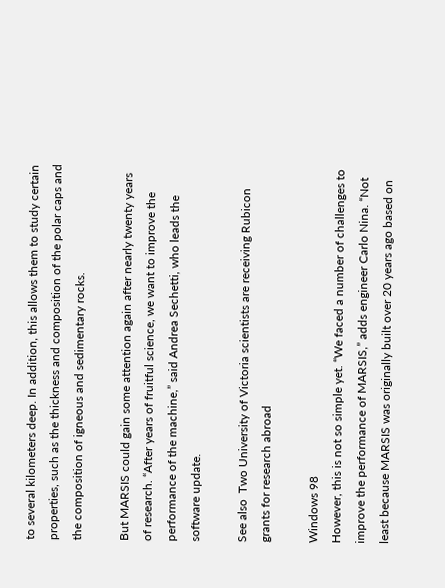to several kilometers deep. In addition, this allows them to study certain properties, such as the thickness and composition of the polar caps and the composition of igneous and sedimentary rocks.

But MARSIS could gain some attention again after nearly twenty years of research. “After years of fruitful science, we want to improve the performance of the machine,” said Andrea Sechetti, who leads the software update.

See also  Two University of Victoria scientists are receiving Rubicon grants for research abroad

Windows 98
However, this is not so simple yet. “We faced a number of challenges to improve the performance of MARSIS,” adds engineer Carlo Nina. “Not least because MARSIS was originally built over 20 years ago based on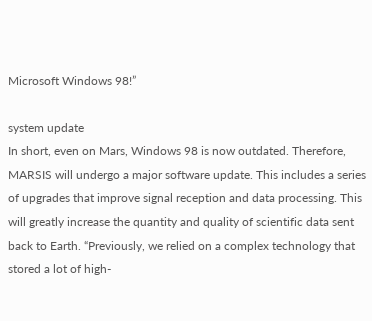Microsoft Windows 98!”

system update
In short, even on Mars, Windows 98 is now outdated. Therefore, MARSIS will undergo a major software update. This includes a series of upgrades that improve signal reception and data processing. This will greatly increase the quantity and quality of scientific data sent back to Earth. “Previously, we relied on a complex technology that stored a lot of high-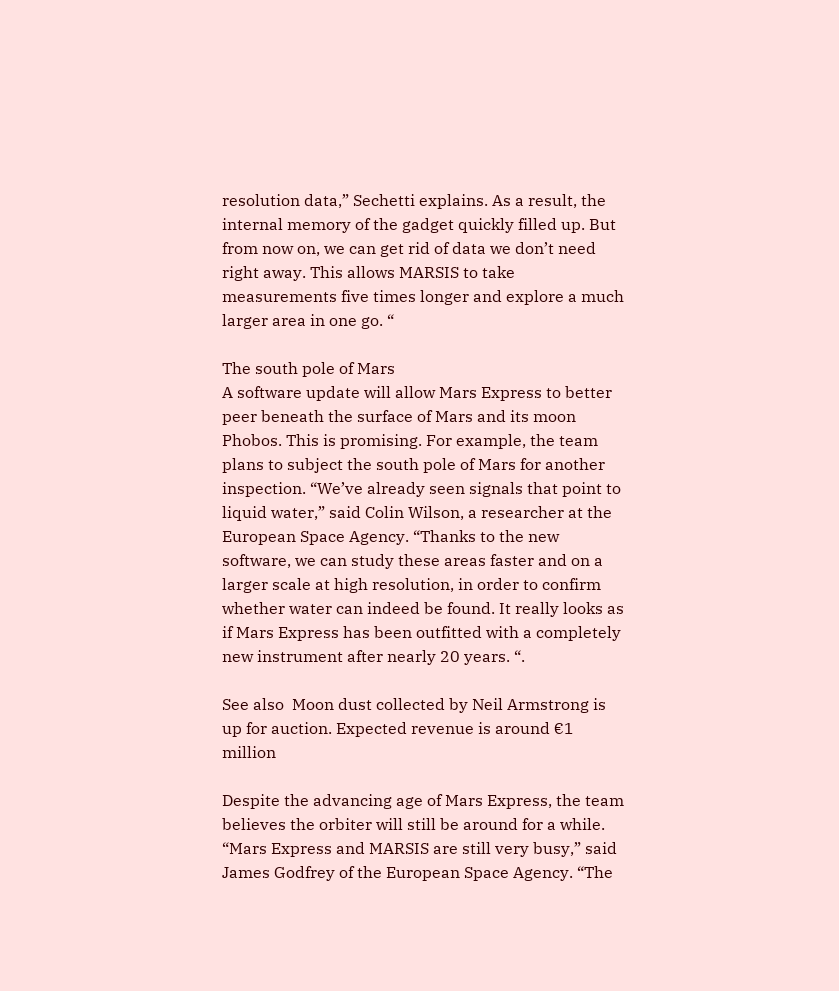resolution data,” Sechetti explains. As a result, the internal memory of the gadget quickly filled up. But from now on, we can get rid of data we don’t need right away. This allows MARSIS to take measurements five times longer and explore a much larger area in one go. “

The south pole of Mars
A software update will allow Mars Express to better peer beneath the surface of Mars and its moon Phobos. This is promising. For example, the team plans to subject the south pole of Mars for another inspection. “We’ve already seen signals that point to liquid water,” said Colin Wilson, a researcher at the European Space Agency. “Thanks to the new software, we can study these areas faster and on a larger scale at high resolution, in order to confirm whether water can indeed be found. It really looks as if Mars Express has been outfitted with a completely new instrument after nearly 20 years. “.

See also  Moon dust collected by Neil Armstrong is up for auction. Expected revenue is around €1 million

Despite the advancing age of Mars Express, the team believes the orbiter will still be around for a while. “Mars Express and MARSIS are still very busy,” said James Godfrey of the European Space Agency. “The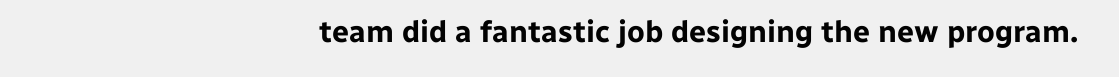team did a fantastic job designing the new program.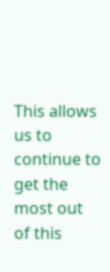This allows us to continue to get the most out of this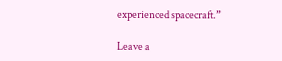experienced spacecraft.”

Leave a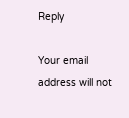Reply

Your email address will not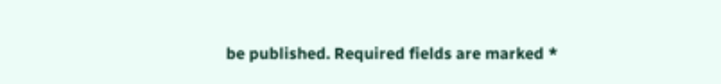be published. Required fields are marked *